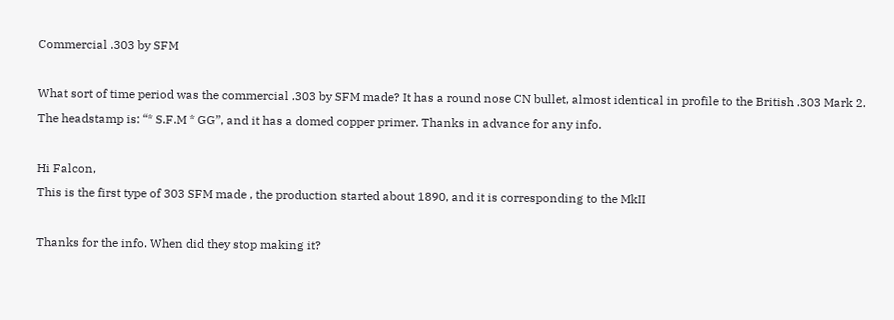Commercial .303 by SFM

What sort of time period was the commercial .303 by SFM made? It has a round nose CN bullet, almost identical in profile to the British .303 Mark 2. The headstamp is: “* S.F.M * GG”, and it has a domed copper primer. Thanks in advance for any info.

Hi Falcon,
This is the first type of 303 SFM made , the production started about 1890, and it is corresponding to the MkII

Thanks for the info. When did they stop making it?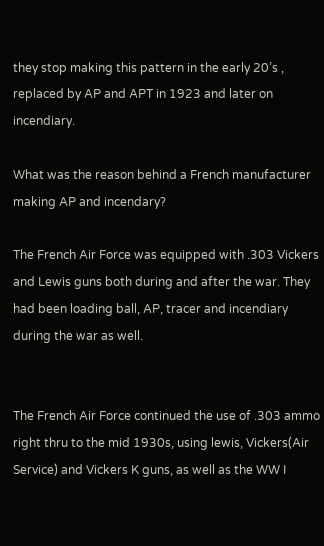they stop making this pattern in the early 20’s , replaced by AP and APT in 1923 and later on incendiary.

What was the reason behind a French manufacturer making AP and incendary?

The French Air Force was equipped with .303 Vickers and Lewis guns both during and after the war. They had been loading ball, AP, tracer and incendiary during the war as well.


The French Air Force continued the use of .303 ammo right thru to the mid 1930s, using lewis, Vickers(Air Service) and Vickers K guns, as well as the WW I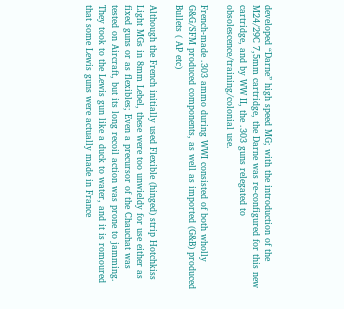developed “Darne” high speed MG; with the introduction of the M24/29C 7,5mm cartridge, the Darne was re-configured for this new cartridge, and by WW II, the .303 guns relegated to obsolescence/training/colonial use.

French-made .303 ammo during WWI consisted of both wholly G&G/SFM produced components, as well as imported (G&B) produced Bullets ( AP etc)

Although the French initially used Flexible (hinged) strip Hotchkiss Light MGs in 8mm Lebel, these were too unwieldy for use either as fixed guns or as flexibles; Even a precursor of the Chauchat was tested on Aircraft, but its long recoil action was prone to jamming. They took to the Lewis gun like a duck to water, and it is romoured that some Lewis guns were actually made in France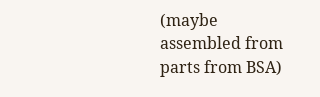(maybe assembled from parts from BSA)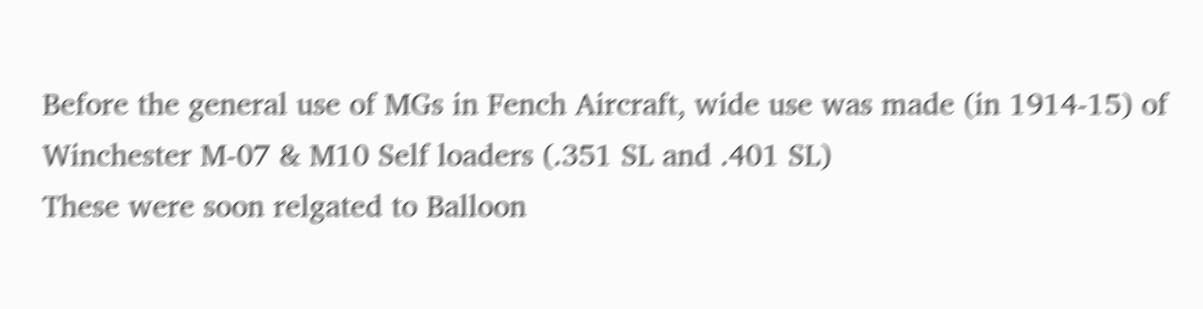Before the general use of MGs in Fench Aircraft, wide use was made (in 1914-15) of Winchester M-07 & M10 Self loaders (.351 SL and .401 SL)
These were soon relgated to Balloon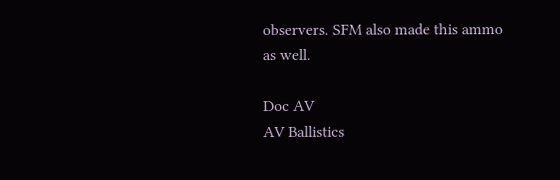observers. SFM also made this ammo as well.

Doc AV
AV Ballistics